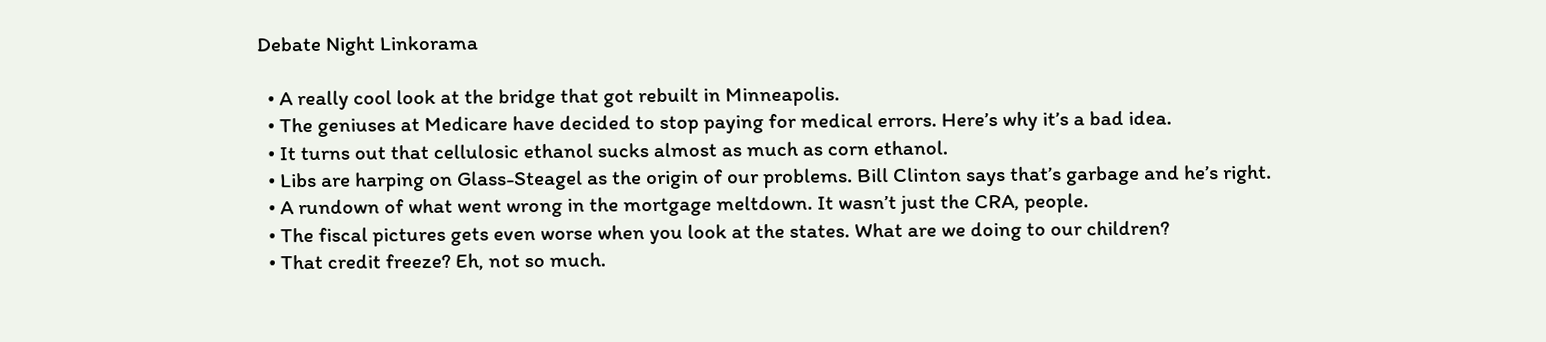Debate Night Linkorama

  • A really cool look at the bridge that got rebuilt in Minneapolis.
  • The geniuses at Medicare have decided to stop paying for medical errors. Here’s why it’s a bad idea.
  • It turns out that cellulosic ethanol sucks almost as much as corn ethanol.
  • Libs are harping on Glass-Steagel as the origin of our problems. Bill Clinton says that’s garbage and he’s right.
  • A rundown of what went wrong in the mortgage meltdown. It wasn’t just the CRA, people.
  • The fiscal pictures gets even worse when you look at the states. What are we doing to our children?
  • That credit freeze? Eh, not so much.